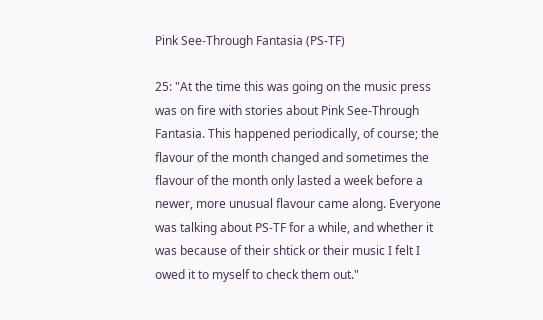Pink See-Through Fantasia (PS-TF)

25: "At the time this was going on the music press was on fire with stories about Pink See-Through Fantasia. This happened periodically, of course; the flavour of the month changed and sometimes the flavour of the month only lasted a week before a newer, more unusual flavour came along. Everyone was talking about PS-TF for a while, and whether it was because of their shtick or their music I felt I owed it to myself to check them out."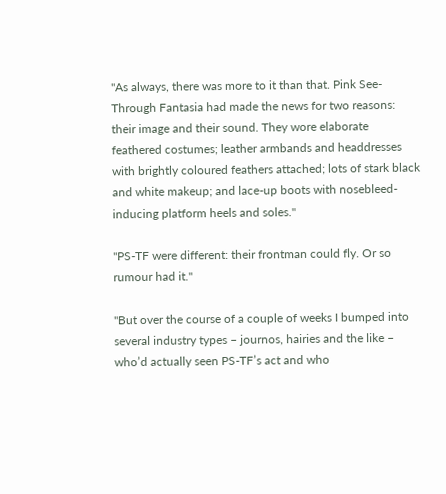"As always, there was more to it than that. Pink See-Through Fantasia had made the news for two reasons: their image and their sound. They wore elaborate feathered costumes; leather armbands and headdresses with brightly coloured feathers attached; lots of stark black and white makeup; and lace-up boots with nosebleed-inducing platform heels and soles."

"PS-TF were different: their frontman could fly. Or so rumour had it."

"But over the course of a couple of weeks I bumped into several industry types – journos, hairies and the like – who’d actually seen PS-TF’s act and who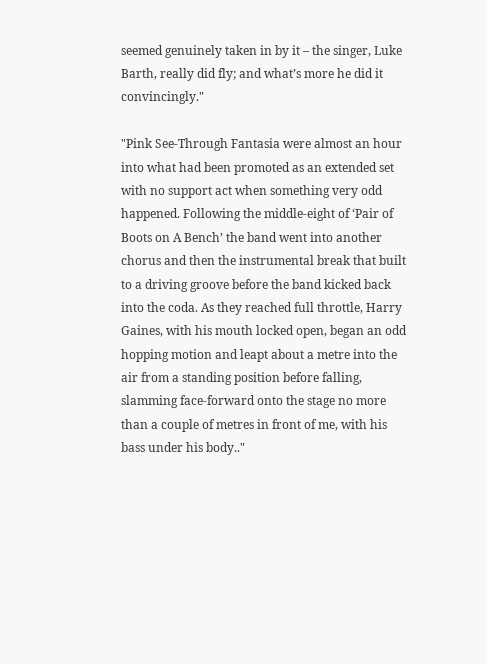seemed genuinely taken in by it – the singer, Luke Barth, really did fly; and what’s more he did it convincingly."

"Pink See-Through Fantasia were almost an hour into what had been promoted as an extended set with no support act when something very odd happened. Following the middle-eight of ‘Pair of Boots on A Bench’ the band went into another chorus and then the instrumental break that built to a driving groove before the band kicked back into the coda. As they reached full throttle, Harry Gaines, with his mouth locked open, began an odd hopping motion and leapt about a metre into the air from a standing position before falling, slamming face-forward onto the stage no more than a couple of metres in front of me, with his bass under his body.."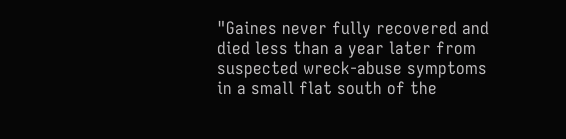"Gaines never fully recovered and died less than a year later from suspected wreck-abuse symptoms in a small flat south of the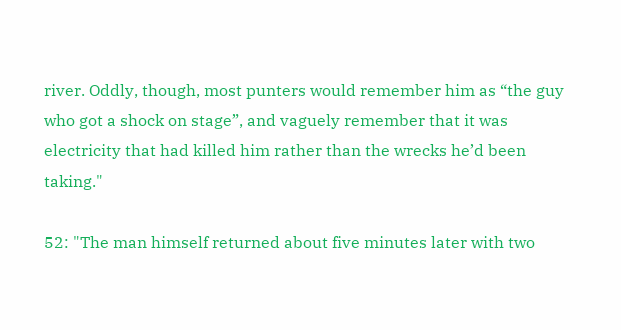river. Oddly, though, most punters would remember him as “the guy who got a shock on stage”, and vaguely remember that it was electricity that had killed him rather than the wrecks he’d been taking."

52: "The man himself returned about five minutes later with two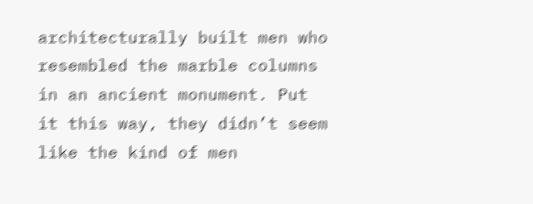architecturally built men who resembled the marble columns in an ancient monument. Put it this way, they didn’t seem like the kind of men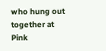who hung out together at Pink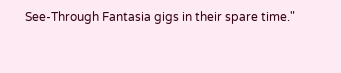See-Through Fantasia gigs in their spare time."